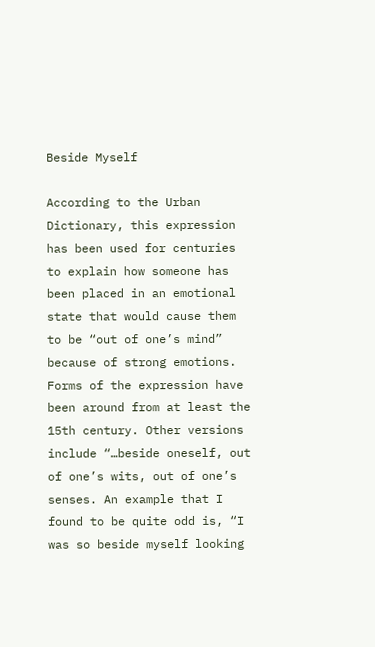Beside Myself

According to the Urban Dictionary, this expression has been used for centuries to explain how someone has been placed in an emotional state that would cause them to be “out of one’s mind” because of strong emotions. Forms of the expression have been around from at least the 15th century. Other versions include “…beside oneself, out of one’s wits, out of one’s senses. An example that I found to be quite odd is, “I was so beside myself looking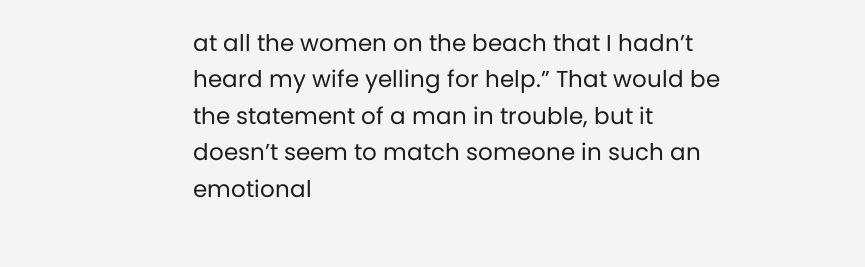at all the women on the beach that I hadn’t heard my wife yelling for help.” That would be the statement of a man in trouble, but it doesn’t seem to match someone in such an emotional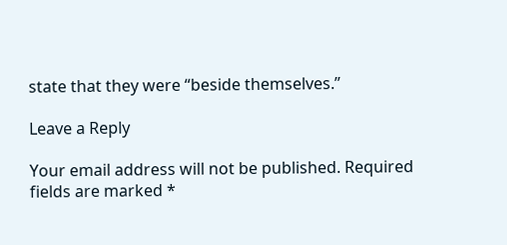state that they were “beside themselves.”

Leave a Reply

Your email address will not be published. Required fields are marked *